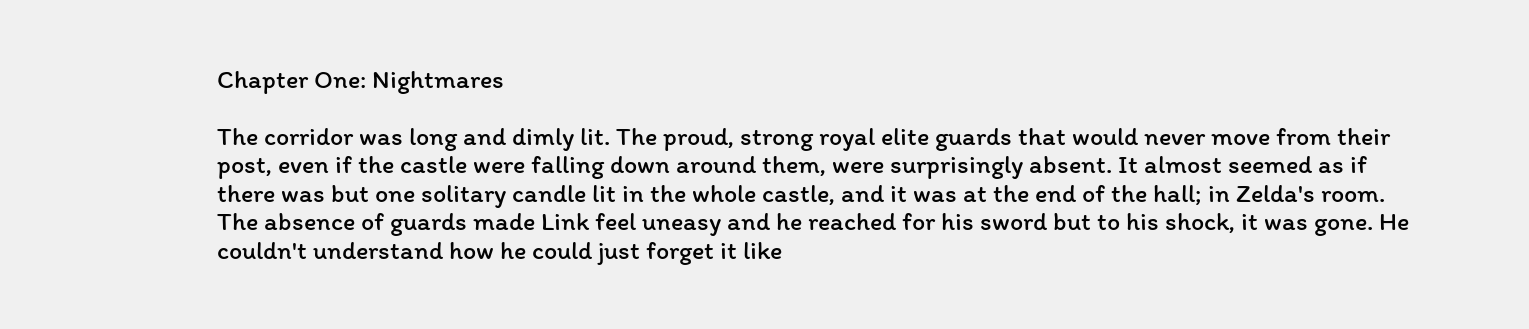Chapter One: Nightmares

The corridor was long and dimly lit. The proud, strong royal elite guards that would never move from their post, even if the castle were falling down around them, were surprisingly absent. It almost seemed as if there was but one solitary candle lit in the whole castle, and it was at the end of the hall; in Zelda's room. The absence of guards made Link feel uneasy and he reached for his sword but to his shock, it was gone. He couldn't understand how he could just forget it like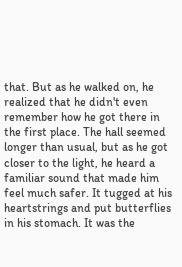that. But as he walked on, he realized that he didn't even remember how he got there in the first place. The hall seemed longer than usual, but as he got closer to the light, he heard a familiar sound that made him feel much safer. It tugged at his heartstrings and put butterflies in his stomach. It was the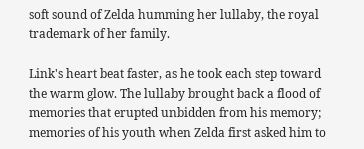soft sound of Zelda humming her lullaby, the royal trademark of her family.

Link's heart beat faster, as he took each step toward the warm glow. The lullaby brought back a flood of memories that erupted unbidden from his memory; memories of his youth when Zelda first asked him to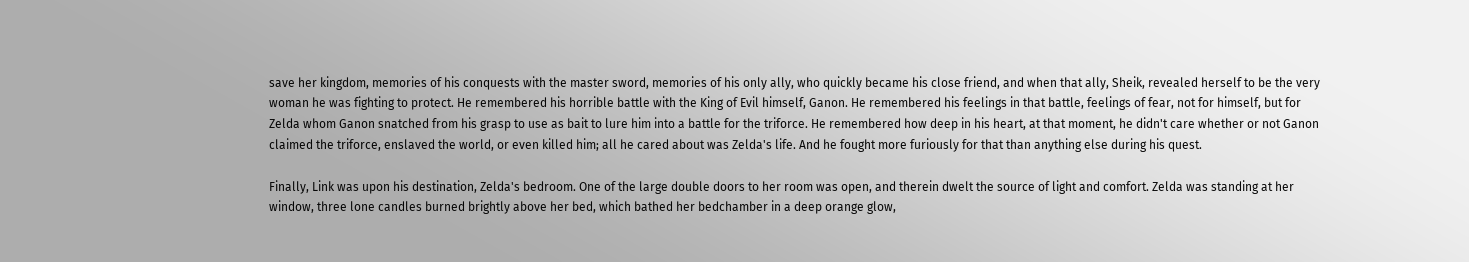save her kingdom, memories of his conquests with the master sword, memories of his only ally, who quickly became his close friend, and when that ally, Sheik, revealed herself to be the very woman he was fighting to protect. He remembered his horrible battle with the King of Evil himself, Ganon. He remembered his feelings in that battle, feelings of fear, not for himself, but for Zelda whom Ganon snatched from his grasp to use as bait to lure him into a battle for the triforce. He remembered how deep in his heart, at that moment, he didn't care whether or not Ganon claimed the triforce, enslaved the world, or even killed him; all he cared about was Zelda's life. And he fought more furiously for that than anything else during his quest.

Finally, Link was upon his destination, Zelda's bedroom. One of the large double doors to her room was open, and therein dwelt the source of light and comfort. Zelda was standing at her window, three lone candles burned brightly above her bed, which bathed her bedchamber in a deep orange glow,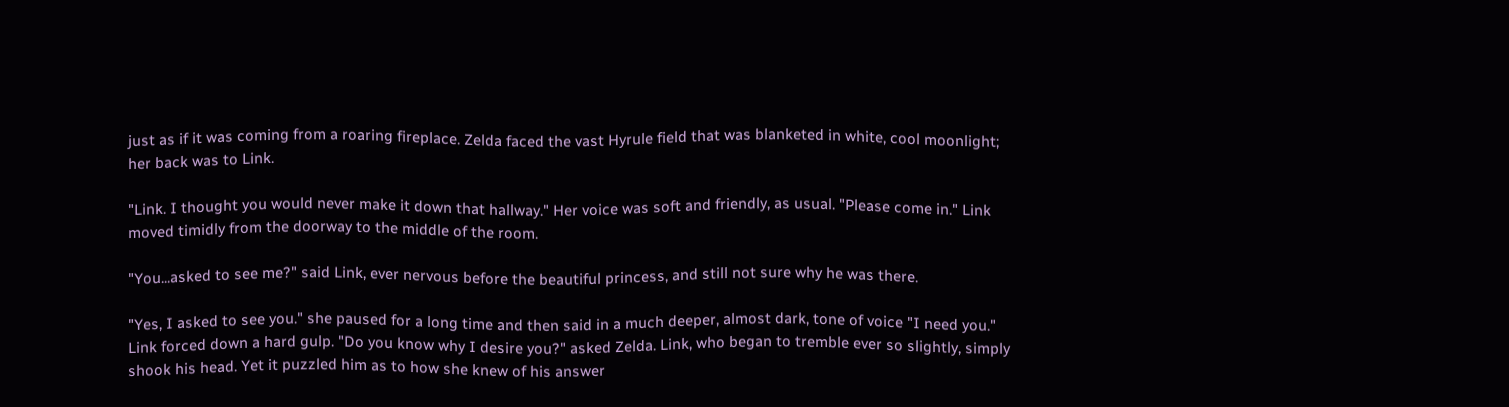just as if it was coming from a roaring fireplace. Zelda faced the vast Hyrule field that was blanketed in white, cool moonlight; her back was to Link.

"Link. I thought you would never make it down that hallway." Her voice was soft and friendly, as usual. "Please come in." Link moved timidly from the doorway to the middle of the room.

"You...asked to see me?" said Link, ever nervous before the beautiful princess, and still not sure why he was there.

"Yes, I asked to see you." she paused for a long time and then said in a much deeper, almost dark, tone of voice "I need you." Link forced down a hard gulp. "Do you know why I desire you?" asked Zelda. Link, who began to tremble ever so slightly, simply shook his head. Yet it puzzled him as to how she knew of his answer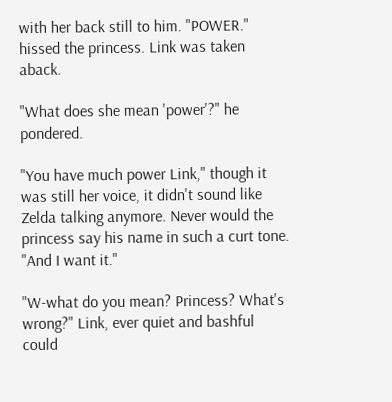with her back still to him. "POWER." hissed the princess. Link was taken aback.

"What does she mean 'power'?" he pondered.

"You have much power Link," though it was still her voice, it didn't sound like Zelda talking anymore. Never would the princess say his name in such a curt tone. "And I want it."

"W-what do you mean? Princess? What's wrong?" Link, ever quiet and bashful could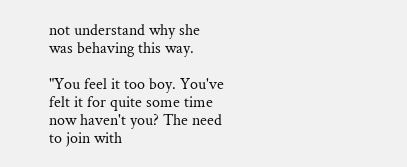not understand why she was behaving this way.

"You feel it too boy. You've felt it for quite some time now haven't you? The need to join with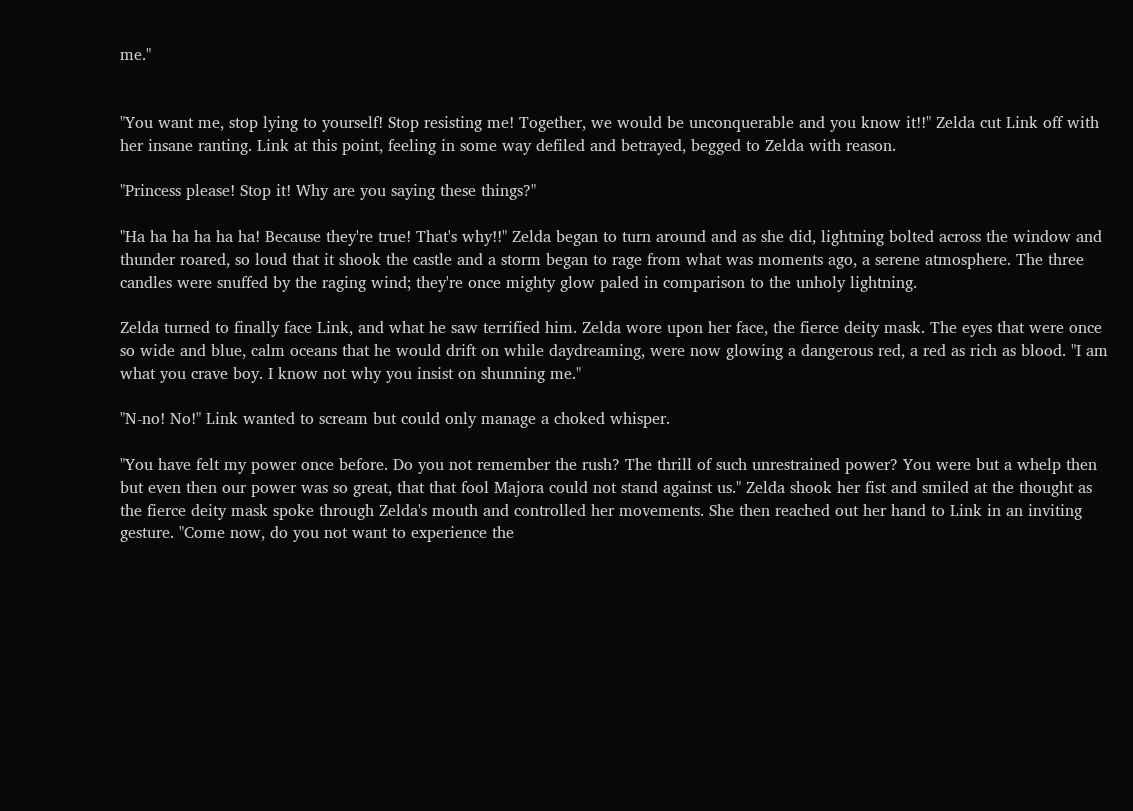me."


"You want me, stop lying to yourself! Stop resisting me! Together, we would be unconquerable and you know it!!" Zelda cut Link off with her insane ranting. Link at this point, feeling in some way defiled and betrayed, begged to Zelda with reason.

"Princess please! Stop it! Why are you saying these things?"

"Ha ha ha ha ha ha! Because they're true! That's why!!" Zelda began to turn around and as she did, lightning bolted across the window and thunder roared, so loud that it shook the castle and a storm began to rage from what was moments ago, a serene atmosphere. The three candles were snuffed by the raging wind; they're once mighty glow paled in comparison to the unholy lightning.

Zelda turned to finally face Link, and what he saw terrified him. Zelda wore upon her face, the fierce deity mask. The eyes that were once so wide and blue, calm oceans that he would drift on while daydreaming, were now glowing a dangerous red, a red as rich as blood. "I am what you crave boy. I know not why you insist on shunning me."

"N-no! No!" Link wanted to scream but could only manage a choked whisper.

"You have felt my power once before. Do you not remember the rush? The thrill of such unrestrained power? You were but a whelp then but even then our power was so great, that that fool Majora could not stand against us." Zelda shook her fist and smiled at the thought as the fierce deity mask spoke through Zelda's mouth and controlled her movements. She then reached out her hand to Link in an inviting gesture. "Come now, do you not want to experience the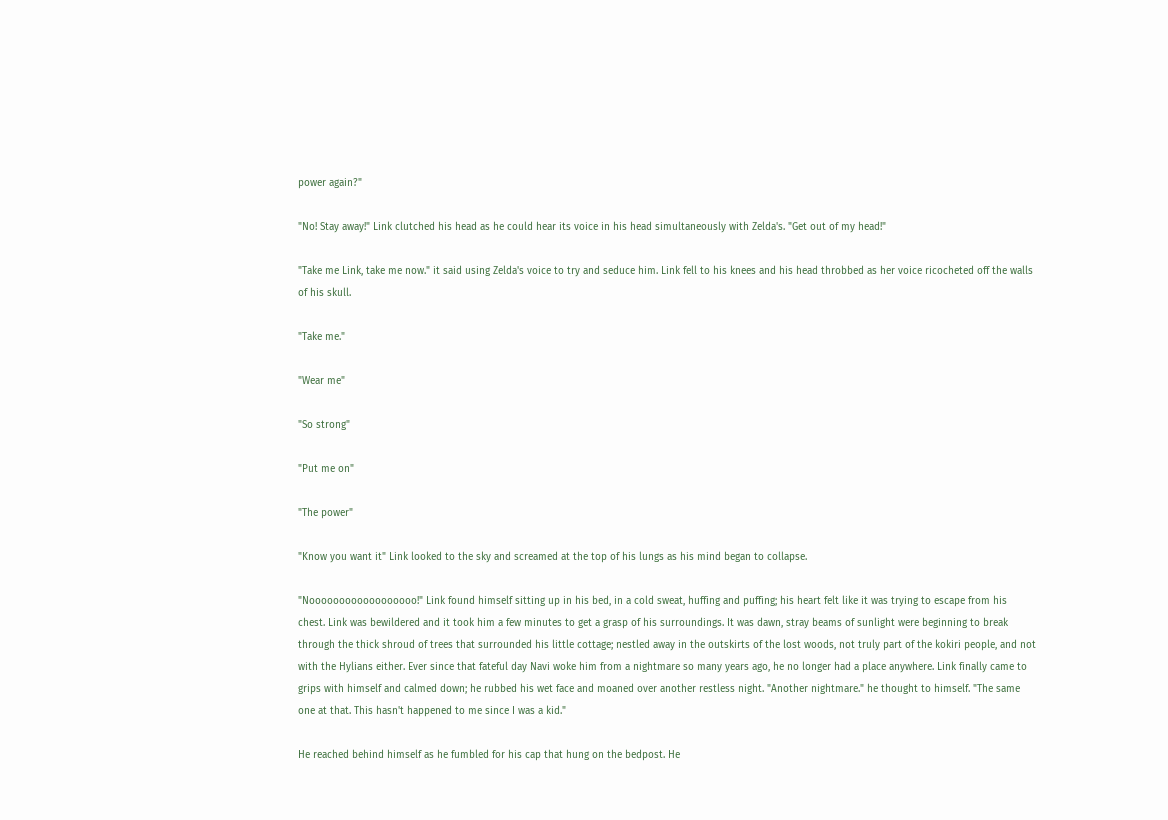power again?"

"No! Stay away!" Link clutched his head as he could hear its voice in his head simultaneously with Zelda's. "Get out of my head!"

"Take me Link, take me now." it said using Zelda's voice to try and seduce him. Link fell to his knees and his head throbbed as her voice ricocheted off the walls of his skull.

"Take me."

"Wear me"

"So strong"

"Put me on"

"The power"

"Know you want it" Link looked to the sky and screamed at the top of his lungs as his mind began to collapse.

"Noooooooooooooooooo!" Link found himself sitting up in his bed, in a cold sweat, huffing and puffing; his heart felt like it was trying to escape from his chest. Link was bewildered and it took him a few minutes to get a grasp of his surroundings. It was dawn, stray beams of sunlight were beginning to break through the thick shroud of trees that surrounded his little cottage; nestled away in the outskirts of the lost woods, not truly part of the kokiri people, and not with the Hylians either. Ever since that fateful day Navi woke him from a nightmare so many years ago, he no longer had a place anywhere. Link finally came to grips with himself and calmed down; he rubbed his wet face and moaned over another restless night. "Another nightmare." he thought to himself. "The same one at that. This hasn't happened to me since I was a kid."

He reached behind himself as he fumbled for his cap that hung on the bedpost. He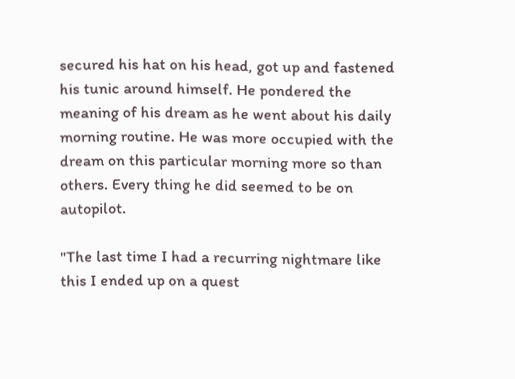secured his hat on his head, got up and fastened his tunic around himself. He pondered the meaning of his dream as he went about his daily morning routine. He was more occupied with the dream on this particular morning more so than others. Every thing he did seemed to be on autopilot.

"The last time I had a recurring nightmare like this I ended up on a quest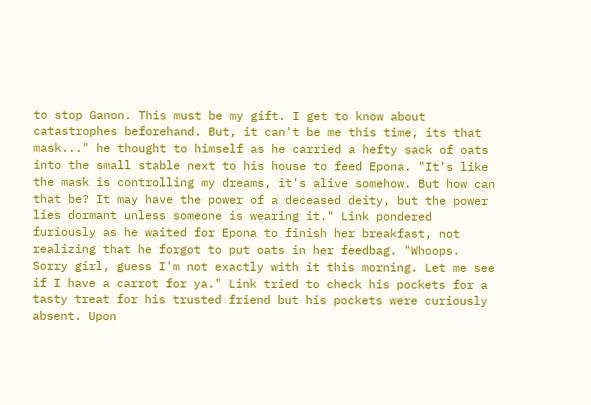to stop Ganon. This must be my gift. I get to know about catastrophes beforehand. But, it can't be me this time, its that mask..." he thought to himself as he carried a hefty sack of oats into the small stable next to his house to feed Epona. "It's like the mask is controlling my dreams, it's alive somehow. But how can that be? It may have the power of a deceased deity, but the power lies dormant unless someone is wearing it." Link pondered furiously as he waited for Epona to finish her breakfast, not realizing that he forgot to put oats in her feedbag. "Whoops. Sorry girl, guess I'm not exactly with it this morning. Let me see if I have a carrot for ya." Link tried to check his pockets for a tasty treat for his trusted friend but his pockets were curiously absent. Upon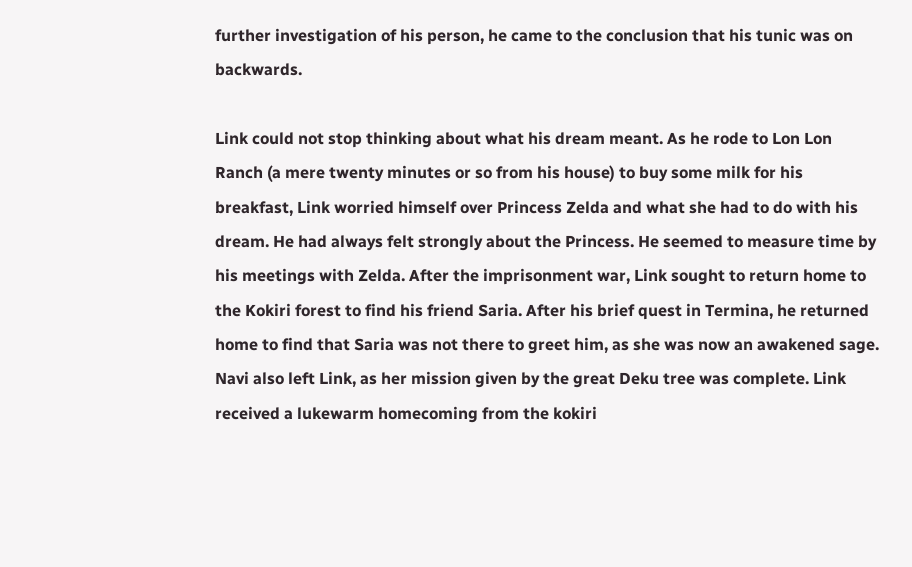further investigation of his person, he came to the conclusion that his tunic was on backwards.

Link could not stop thinking about what his dream meant. As he rode to Lon Lon Ranch (a mere twenty minutes or so from his house) to buy some milk for his breakfast, Link worried himself over Princess Zelda and what she had to do with his dream. He had always felt strongly about the Princess. He seemed to measure time by his meetings with Zelda. After the imprisonment war, Link sought to return home to the Kokiri forest to find his friend Saria. After his brief quest in Termina, he returned home to find that Saria was not there to greet him, as she was now an awakened sage. Navi also left Link, as her mission given by the great Deku tree was complete. Link received a lukewarm homecoming from the kokiri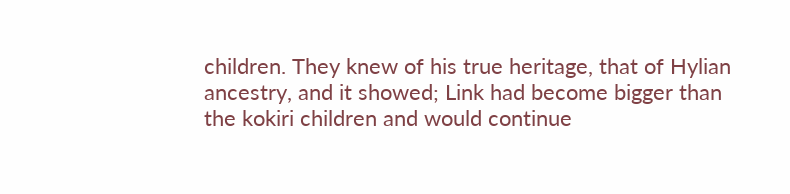children. They knew of his true heritage, that of Hylian ancestry, and it showed; Link had become bigger than the kokiri children and would continue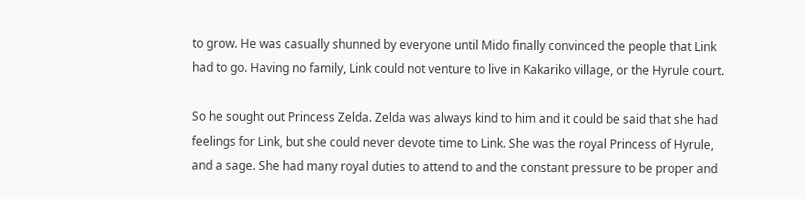to grow. He was casually shunned by everyone until Mido finally convinced the people that Link had to go. Having no family, Link could not venture to live in Kakariko village, or the Hyrule court.

So he sought out Princess Zelda. Zelda was always kind to him and it could be said that she had feelings for Link, but she could never devote time to Link. She was the royal Princess of Hyrule, and a sage. She had many royal duties to attend to and the constant pressure to be proper and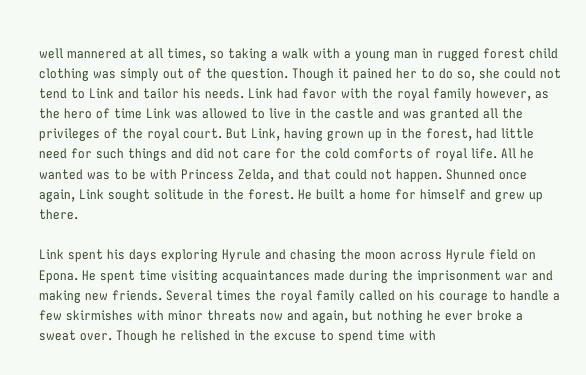well mannered at all times, so taking a walk with a young man in rugged forest child clothing was simply out of the question. Though it pained her to do so, she could not tend to Link and tailor his needs. Link had favor with the royal family however, as the hero of time Link was allowed to live in the castle and was granted all the privileges of the royal court. But Link, having grown up in the forest, had little need for such things and did not care for the cold comforts of royal life. All he wanted was to be with Princess Zelda, and that could not happen. Shunned once again, Link sought solitude in the forest. He built a home for himself and grew up there.

Link spent his days exploring Hyrule and chasing the moon across Hyrule field on Epona. He spent time visiting acquaintances made during the imprisonment war and making new friends. Several times the royal family called on his courage to handle a few skirmishes with minor threats now and again, but nothing he ever broke a sweat over. Though he relished in the excuse to spend time with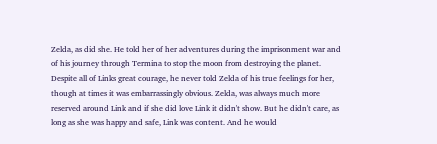Zelda, as did she. He told her of her adventures during the imprisonment war and of his journey through Termina to stop the moon from destroying the planet. Despite all of Links great courage, he never told Zelda of his true feelings for her, though at times it was embarrassingly obvious. Zelda, was always much more reserved around Link and if she did love Link it didn't show. But he didn't care, as long as she was happy and safe, Link was content. And he would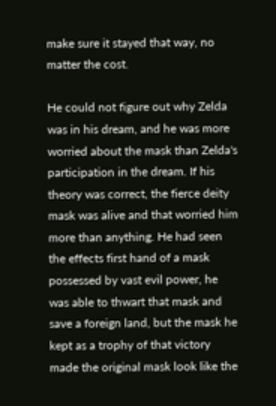make sure it stayed that way, no matter the cost.

He could not figure out why Zelda was in his dream, and he was more worried about the mask than Zelda's participation in the dream. If his theory was correct, the fierce deity mask was alive and that worried him more than anything. He had seen the effects first hand of a mask possessed by vast evil power, he was able to thwart that mask and save a foreign land, but the mask he kept as a trophy of that victory made the original mask look like the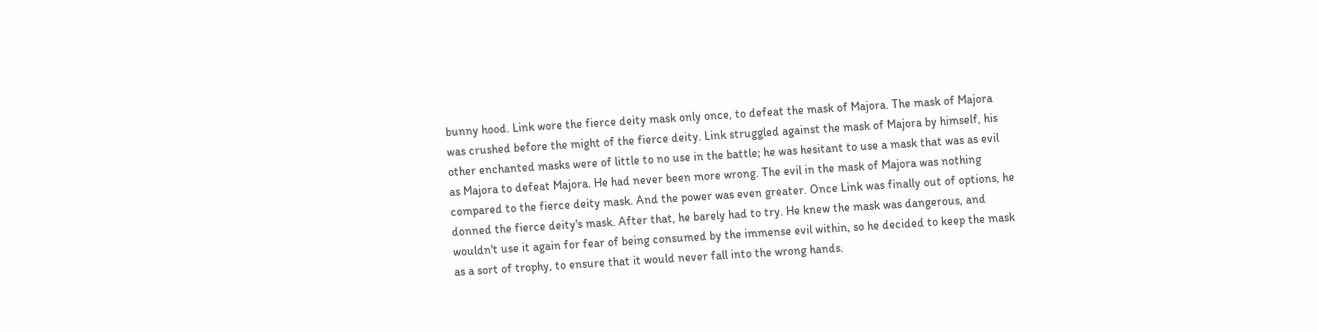bunny hood. Link wore the fierce deity mask only once, to defeat the mask of Majora. The mask of Majora was crushed before the might of the fierce deity. Link struggled against the mask of Majora by himself, his other enchanted masks were of little to no use in the battle; he was hesitant to use a mask that was as evil as Majora to defeat Majora. He had never been more wrong. The evil in the mask of Majora was nothing compared to the fierce deity mask. And the power was even greater. Once Link was finally out of options, he donned the fierce deity's mask. After that, he barely had to try. He knew the mask was dangerous, and wouldn't use it again for fear of being consumed by the immense evil within, so he decided to keep the mask as a sort of trophy, to ensure that it would never fall into the wrong hands.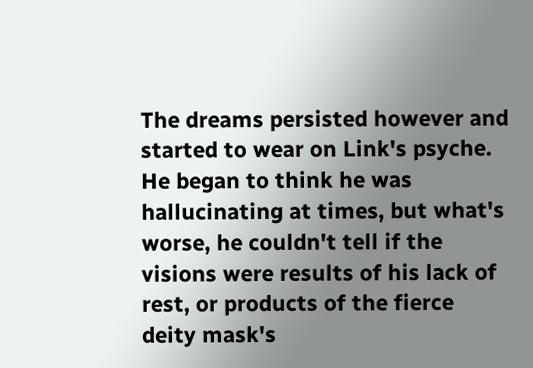The dreams persisted however and started to wear on Link's psyche. He began to think he was hallucinating at times, but what's worse, he couldn't tell if the visions were results of his lack of rest, or products of the fierce deity mask's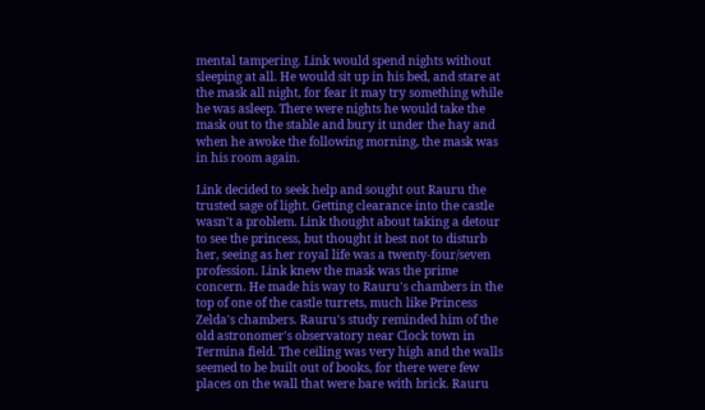mental tampering. Link would spend nights without sleeping at all. He would sit up in his bed, and stare at the mask all night, for fear it may try something while he was asleep. There were nights he would take the mask out to the stable and bury it under the hay and when he awoke the following morning, the mask was in his room again.

Link decided to seek help and sought out Rauru the trusted sage of light. Getting clearance into the castle wasn't a problem. Link thought about taking a detour to see the princess, but thought it best not to disturb her, seeing as her royal life was a twenty-four/seven profession. Link knew the mask was the prime concern. He made his way to Rauru's chambers in the top of one of the castle turrets, much like Princess Zelda's chambers. Rauru's study reminded him of the old astronomer's observatory near Clock town in Termina field. The ceiling was very high and the walls seemed to be built out of books, for there were few places on the wall that were bare with brick. Rauru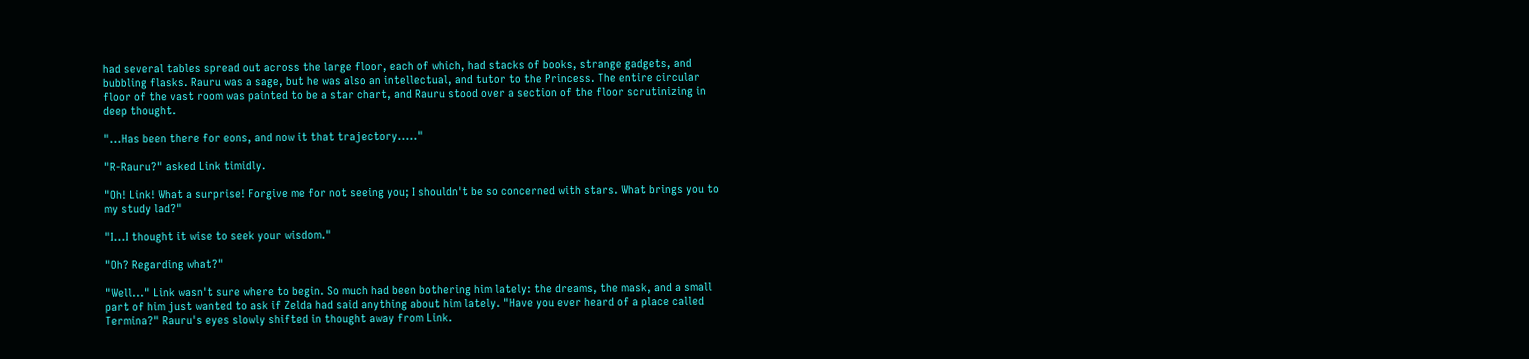had several tables spread out across the large floor, each of which, had stacks of books, strange gadgets, and bubbling flasks. Rauru was a sage, but he was also an intellectual, and tutor to the Princess. The entire circular floor of the vast room was painted to be a star chart, and Rauru stood over a section of the floor scrutinizing in deep thought.

"...Has been there for eons, and now it that trajectory....."

"R-Rauru?" asked Link timidly.

"Oh! Link! What a surprise! Forgive me for not seeing you; I shouldn't be so concerned with stars. What brings you to my study lad?"

"I...I thought it wise to seek your wisdom."

"Oh? Regarding what?"

"Well..." Link wasn't sure where to begin. So much had been bothering him lately: the dreams, the mask, and a small part of him just wanted to ask if Zelda had said anything about him lately. "Have you ever heard of a place called Termina?" Rauru's eyes slowly shifted in thought away from Link.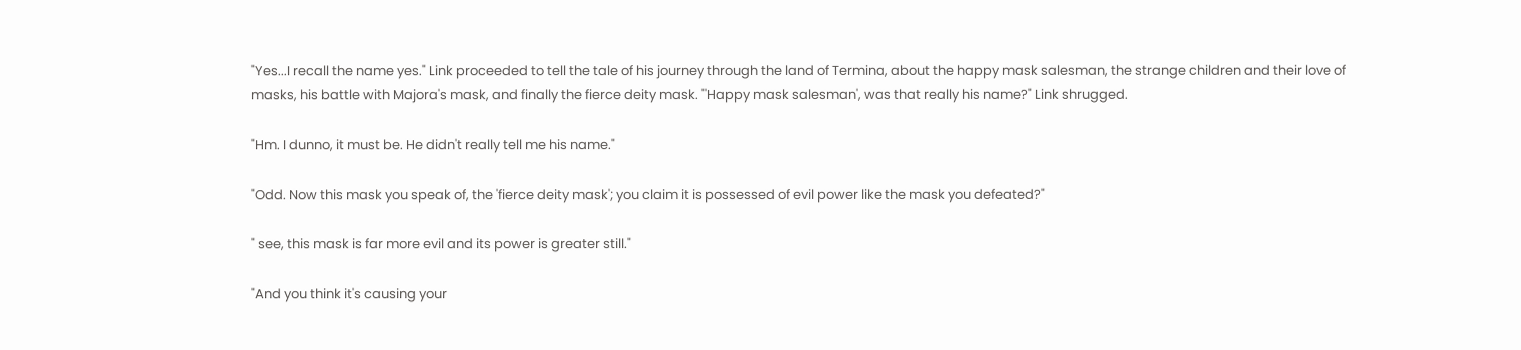"Yes...I recall the name yes." Link proceeded to tell the tale of his journey through the land of Termina, about the happy mask salesman, the strange children and their love of masks, his battle with Majora's mask, and finally the fierce deity mask. "'Happy mask salesman', was that really his name?" Link shrugged.

"Hm. I dunno, it must be. He didn't really tell me his name."

"Odd. Now this mask you speak of, the 'fierce deity mask'; you claim it is possessed of evil power like the mask you defeated?"

" see, this mask is far more evil and its power is greater still."

"And you think it's causing your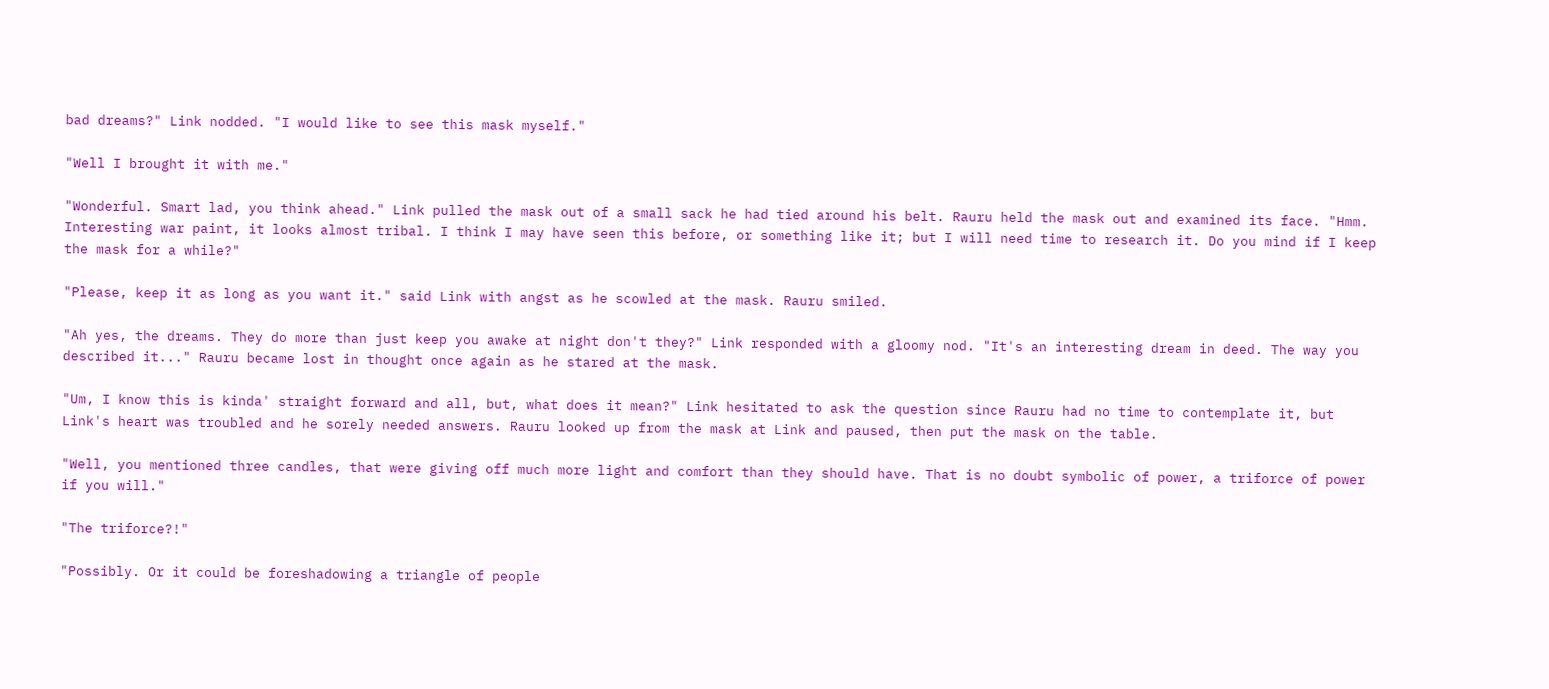bad dreams?" Link nodded. "I would like to see this mask myself."

"Well I brought it with me."

"Wonderful. Smart lad, you think ahead." Link pulled the mask out of a small sack he had tied around his belt. Rauru held the mask out and examined its face. "Hmm. Interesting war paint, it looks almost tribal. I think I may have seen this before, or something like it; but I will need time to research it. Do you mind if I keep the mask for a while?"

"Please, keep it as long as you want it." said Link with angst as he scowled at the mask. Rauru smiled.

"Ah yes, the dreams. They do more than just keep you awake at night don't they?" Link responded with a gloomy nod. "It's an interesting dream in deed. The way you described it..." Rauru became lost in thought once again as he stared at the mask.

"Um, I know this is kinda' straight forward and all, but, what does it mean?" Link hesitated to ask the question since Rauru had no time to contemplate it, but Link's heart was troubled and he sorely needed answers. Rauru looked up from the mask at Link and paused, then put the mask on the table.

"Well, you mentioned three candles, that were giving off much more light and comfort than they should have. That is no doubt symbolic of power, a triforce of power if you will."

"The triforce?!"

"Possibly. Or it could be foreshadowing a triangle of people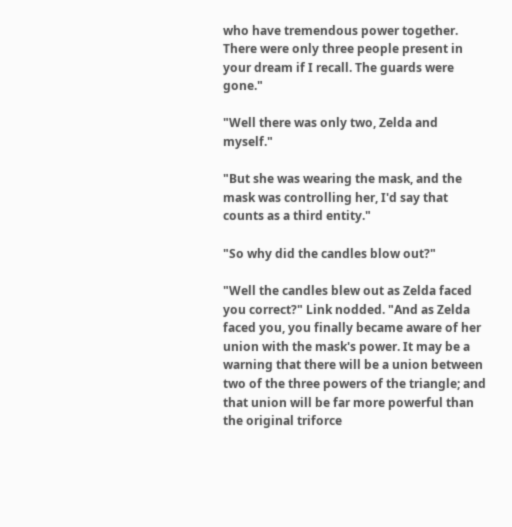who have tremendous power together. There were only three people present in your dream if I recall. The guards were gone."

"Well there was only two, Zelda and myself."

"But she was wearing the mask, and the mask was controlling her, I'd say that counts as a third entity."

"So why did the candles blow out?"

"Well the candles blew out as Zelda faced you correct?" Link nodded. "And as Zelda faced you, you finally became aware of her union with the mask's power. It may be a warning that there will be a union between two of the three powers of the triangle; and that union will be far more powerful than the original triforce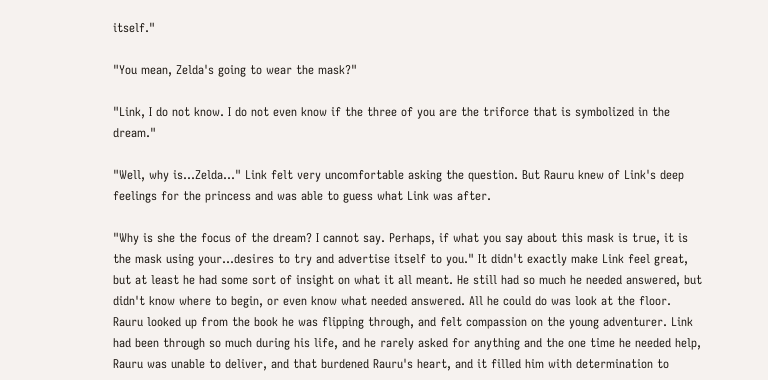itself."

"You mean, Zelda's going to wear the mask?"

"Link, I do not know. I do not even know if the three of you are the triforce that is symbolized in the dream."

"Well, why is...Zelda..." Link felt very uncomfortable asking the question. But Rauru knew of Link's deep feelings for the princess and was able to guess what Link was after.

"Why is she the focus of the dream? I cannot say. Perhaps, if what you say about this mask is true, it is the mask using your...desires to try and advertise itself to you." It didn't exactly make Link feel great, but at least he had some sort of insight on what it all meant. He still had so much he needed answered, but didn't know where to begin, or even know what needed answered. All he could do was look at the floor. Rauru looked up from the book he was flipping through, and felt compassion on the young adventurer. Link had been through so much during his life, and he rarely asked for anything and the one time he needed help, Rauru was unable to deliver, and that burdened Rauru's heart, and it filled him with determination to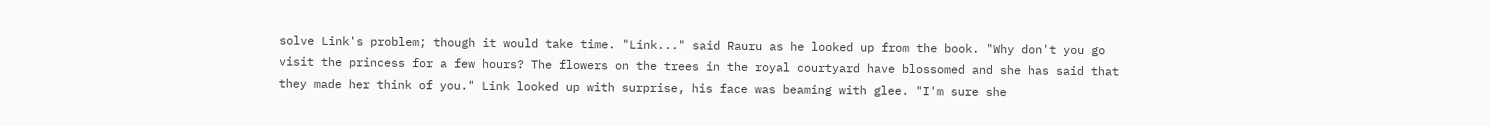solve Link's problem; though it would take time. "Link..." said Rauru as he looked up from the book. "Why don't you go visit the princess for a few hours? The flowers on the trees in the royal courtyard have blossomed and she has said that they made her think of you." Link looked up with surprise, his face was beaming with glee. "I'm sure she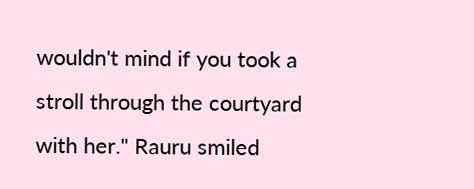wouldn't mind if you took a stroll through the courtyard with her." Rauru smiled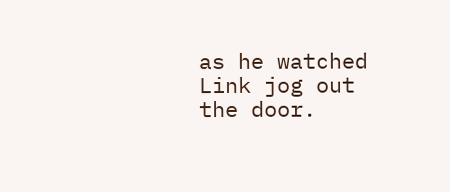as he watched Link jog out the door.